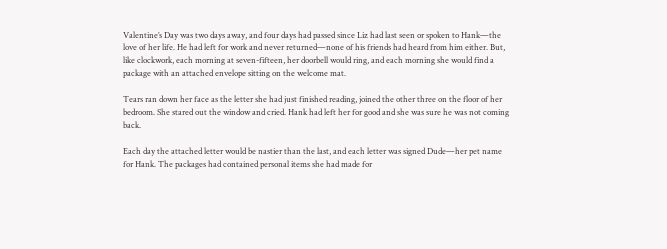Valentine’s Day was two days away, and four days had passed since Liz had last seen or spoken to Hank—the love of her life. He had left for work and never returned—none of his friends had heard from him either. But, like clockwork, each morning at seven-fifteen, her doorbell would ring, and each morning she would find a package with an attached envelope sitting on the welcome mat.

Tears ran down her face as the letter she had just finished reading, joined the other three on the floor of her bedroom. She stared out the window and cried. Hank had left her for good and she was sure he was not coming back.

Each day the attached letter would be nastier than the last, and each letter was signed Dude—her pet name for Hank. The packages had contained personal items she had made for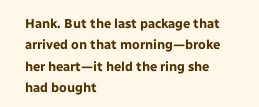Hank. But the last package that arrived on that morning—broke her heart—it held the ring she had bought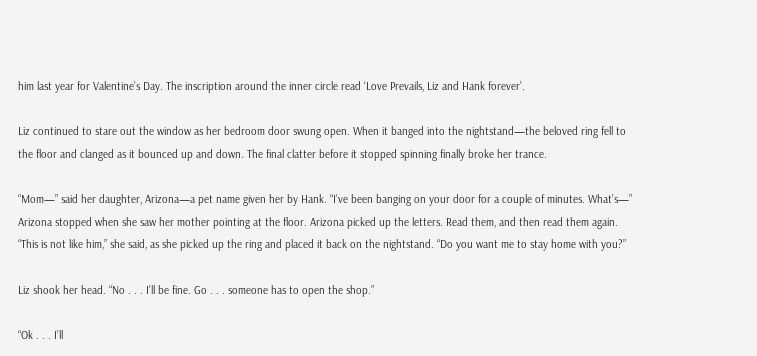him last year for Valentine’s Day. The inscription around the inner circle read ‘Love Prevails, Liz and Hank forever’.

Liz continued to stare out the window as her bedroom door swung open. When it banged into the nightstand—the beloved ring fell to the floor and clanged as it bounced up and down. The final clatter before it stopped spinning finally broke her trance.

“Mom—” said her daughter, Arizona—a pet name given her by Hank. “I’ve been banging on your door for a couple of minutes. What’s—” Arizona stopped when she saw her mother pointing at the floor. Arizona picked up the letters. Read them, and then read them again. “This is not like him,” she said, as she picked up the ring and placed it back on the nightstand. “Do you want me to stay home with you?”

Liz shook her head. “No . . . I’ll be fine. Go . . . someone has to open the shop.”

“Ok . . . I’ll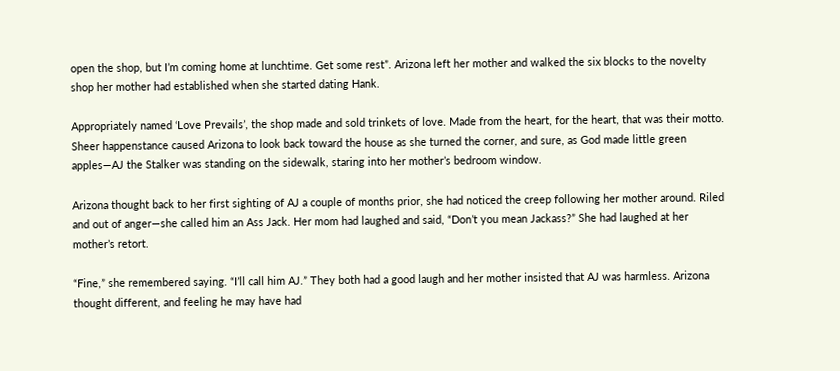open the shop, but I’m coming home at lunchtime. Get some rest”. Arizona left her mother and walked the six blocks to the novelty shop her mother had established when she started dating Hank.

Appropriately named ‘Love Prevails’, the shop made and sold trinkets of love. Made from the heart, for the heart, that was their motto. Sheer happenstance caused Arizona to look back toward the house as she turned the corner, and sure, as God made little green apples—AJ the Stalker was standing on the sidewalk, staring into her mother’s bedroom window.

Arizona thought back to her first sighting of AJ a couple of months prior, she had noticed the creep following her mother around. Riled and out of anger—she called him an Ass Jack. Her mom had laughed and said, “Don’t you mean Jackass?” She had laughed at her mother’s retort.

“Fine,” she remembered saying. “I’ll call him AJ.” They both had a good laugh and her mother insisted that AJ was harmless. Arizona thought different, and feeling he may have had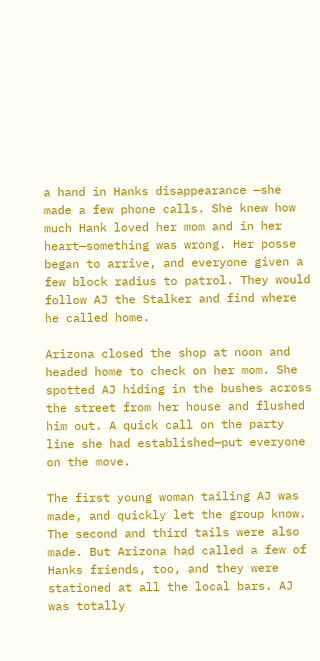a hand in Hanks disappearance —she made a few phone calls. She knew how much Hank loved her mom and in her heart—something was wrong. Her posse began to arrive, and everyone given a few block radius to patrol. They would follow AJ the Stalker and find where he called home.

Arizona closed the shop at noon and headed home to check on her mom. She spotted AJ hiding in the bushes across the street from her house and flushed him out. A quick call on the party line she had established—put everyone on the move.

The first young woman tailing AJ was made, and quickly let the group know. The second and third tails were also made. But Arizona had called a few of Hanks friends, too, and they were stationed at all the local bars. AJ was totally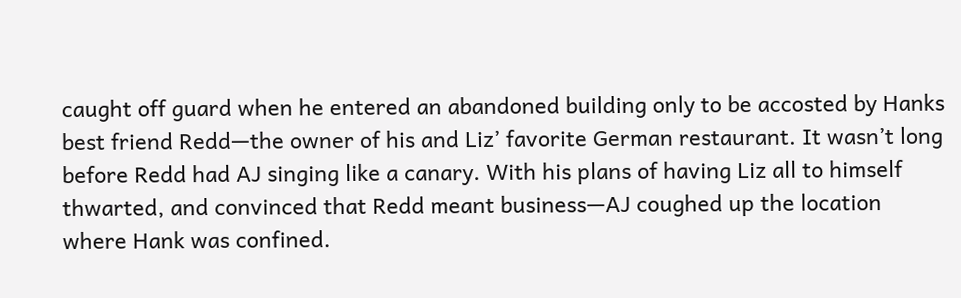caught off guard when he entered an abandoned building only to be accosted by Hanks best friend Redd—the owner of his and Liz’ favorite German restaurant. It wasn’t long before Redd had AJ singing like a canary. With his plans of having Liz all to himself thwarted, and convinced that Redd meant business—AJ coughed up the location where Hank was confined.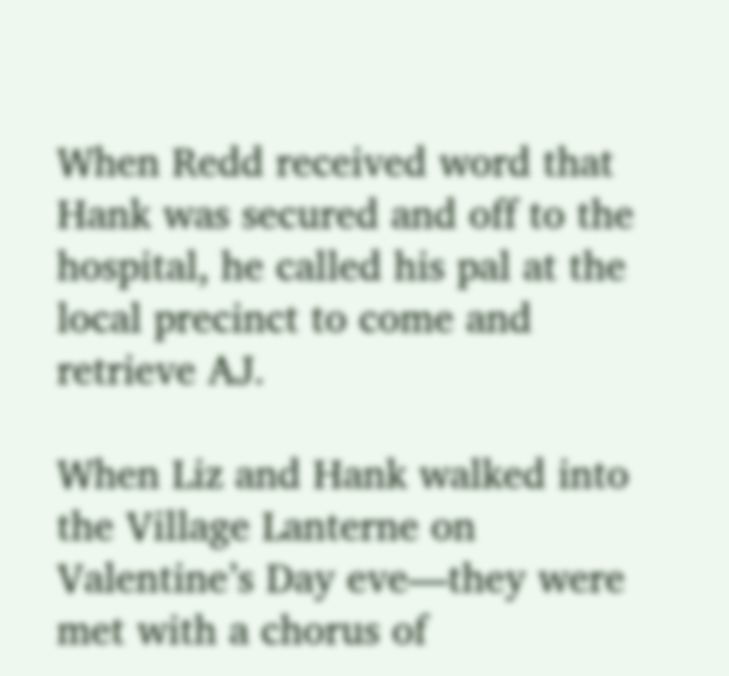When Redd received word that Hank was secured and off to the hospital, he called his pal at the local precinct to come and retrieve AJ.

When Liz and Hank walked into the Village Lanterne on Valentine’s Day eve—they were met with a chorus of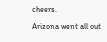cheers.

Arizona went all out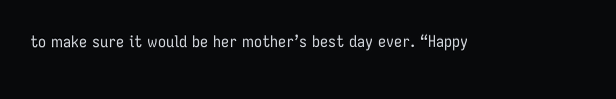to make sure it would be her mother’s best day ever. “Happy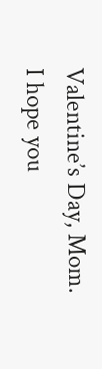Valentine’s Day, Mom. I hope you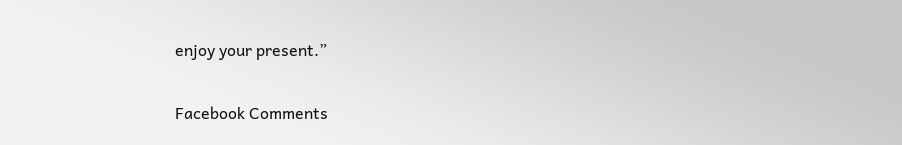enjoy your present.”

Facebook Comments